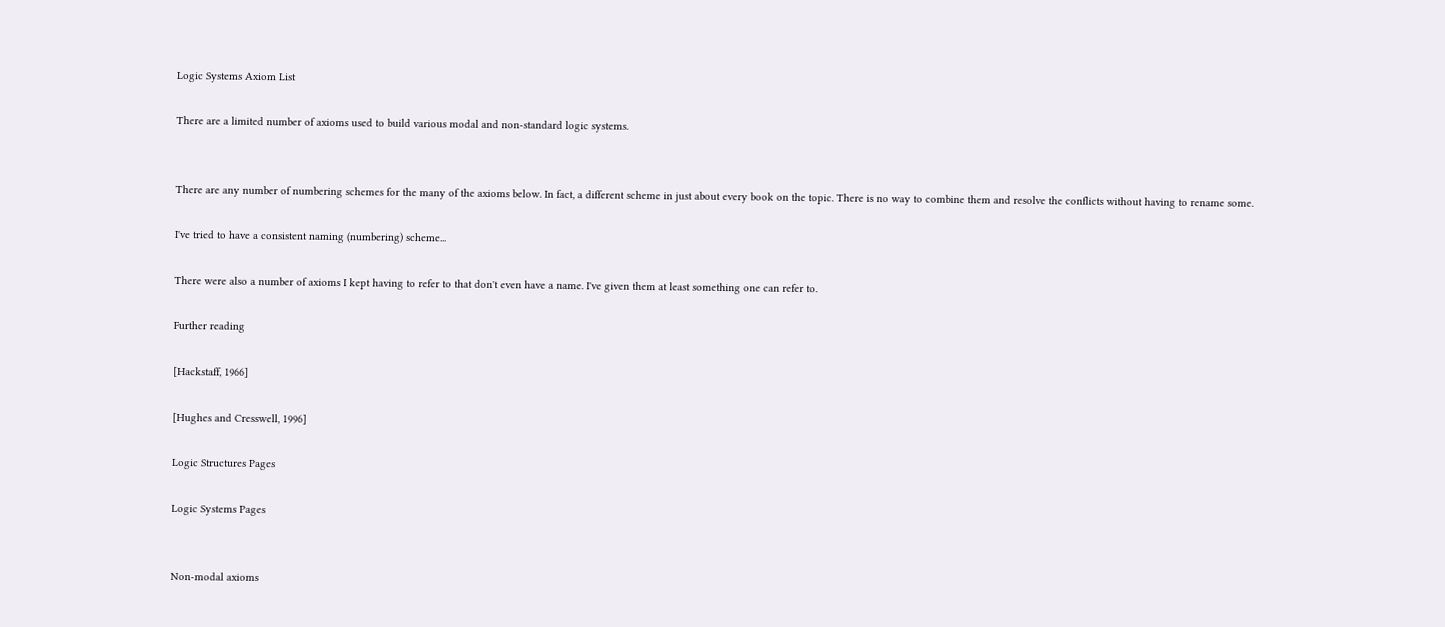Logic Systems Axiom List

There are a limited number of axioms used to build various modal and non-standard logic systems.


There are any number of numbering schemes for the many of the axioms below. In fact, a different scheme in just about every book on the topic. There is no way to combine them and resolve the conflicts without having to rename some.

I've tried to have a consistent naming (numbering) scheme...

There were also a number of axioms I kept having to refer to that don't even have a name. I've given them at least something one can refer to.

Further reading

[Hackstaff, 1966]

[Hughes and Cresswell, 1996]

Logic Structures Pages

Logic Systems Pages


Non-modal axioms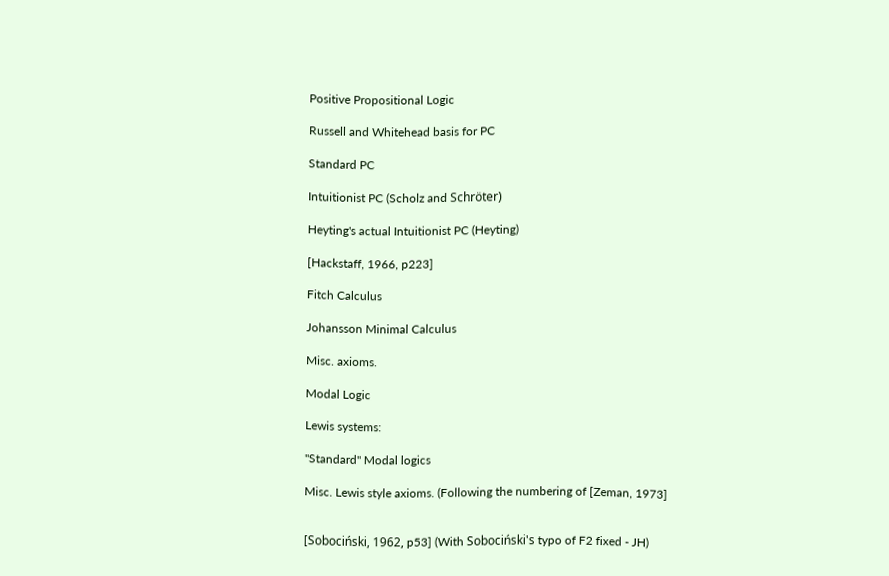Positive Propositional Logic

Russell and Whitehead basis for PC

Standard PC

Intuitionist PC (Scholz and Schröter)

Heyting's actual Intuitionist PC (Heyting)

[Hackstaff, 1966, p223]

Fitch Calculus

Johansson Minimal Calculus

Misc. axioms.

Modal Logic

Lewis systems:

"Standard" Modal logics

Misc. Lewis style axioms. (Following the numbering of [Zeman, 1973]


[Sobociński, 1962, p53] (With Sobociński's typo of F2 fixed - JH)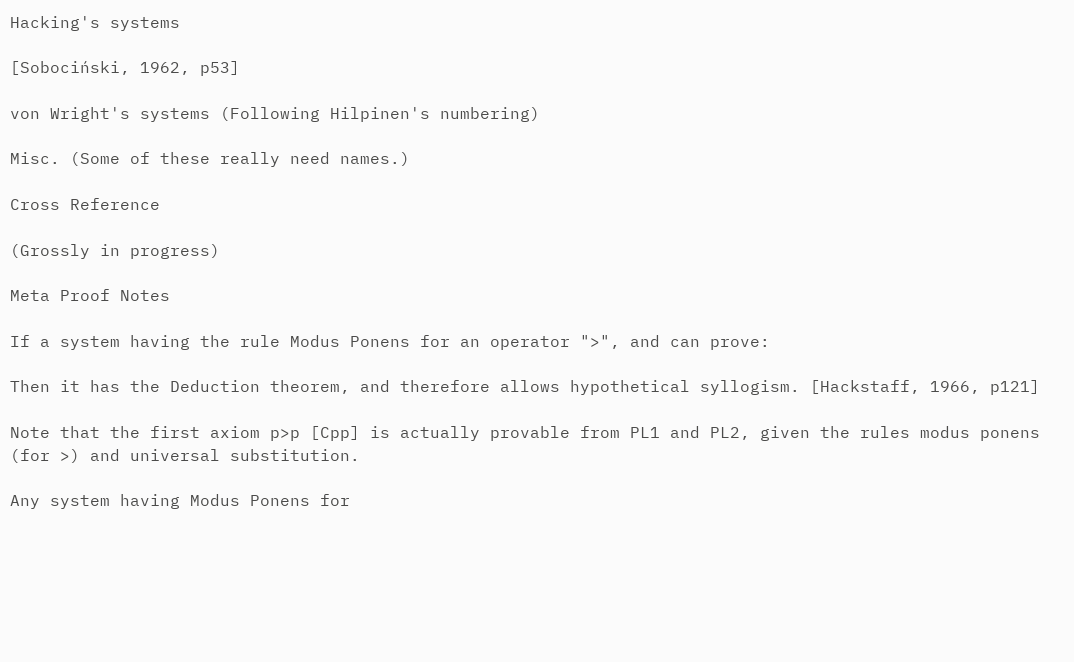Hacking's systems

[Sobociński, 1962, p53]

von Wright's systems (Following Hilpinen's numbering)

Misc. (Some of these really need names.)

Cross Reference

(Grossly in progress)

Meta Proof Notes

If a system having the rule Modus Ponens for an operator ">", and can prove:

Then it has the Deduction theorem, and therefore allows hypothetical syllogism. [Hackstaff, 1966, p121]

Note that the first axiom p>p [Cpp] is actually provable from PL1 and PL2, given the rules modus ponens (for >) and universal substitution.

Any system having Modus Ponens for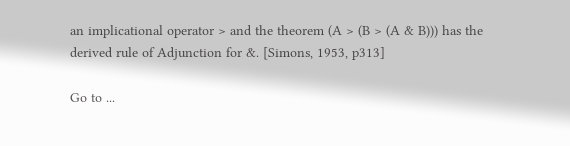an implicational operator > and the theorem (A > (B > (A & B))) has the derived rule of Adjunction for &. [Simons, 1953, p313]

Go to ...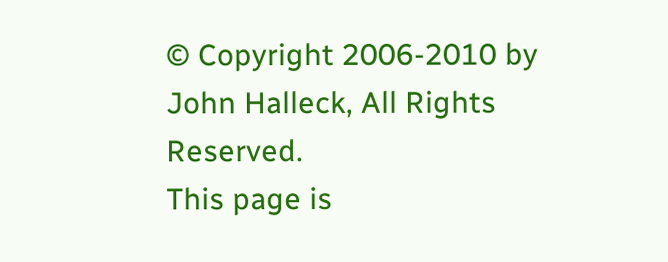© Copyright 2006-2010 by John Halleck, All Rights Reserved.
This page is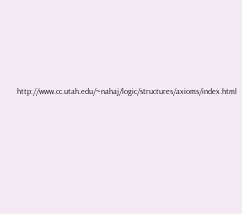http://www.cc.utah.edu/~nahaj/logic/structures/axioms/index.html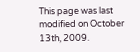This page was last modified on October 13th, 2009.